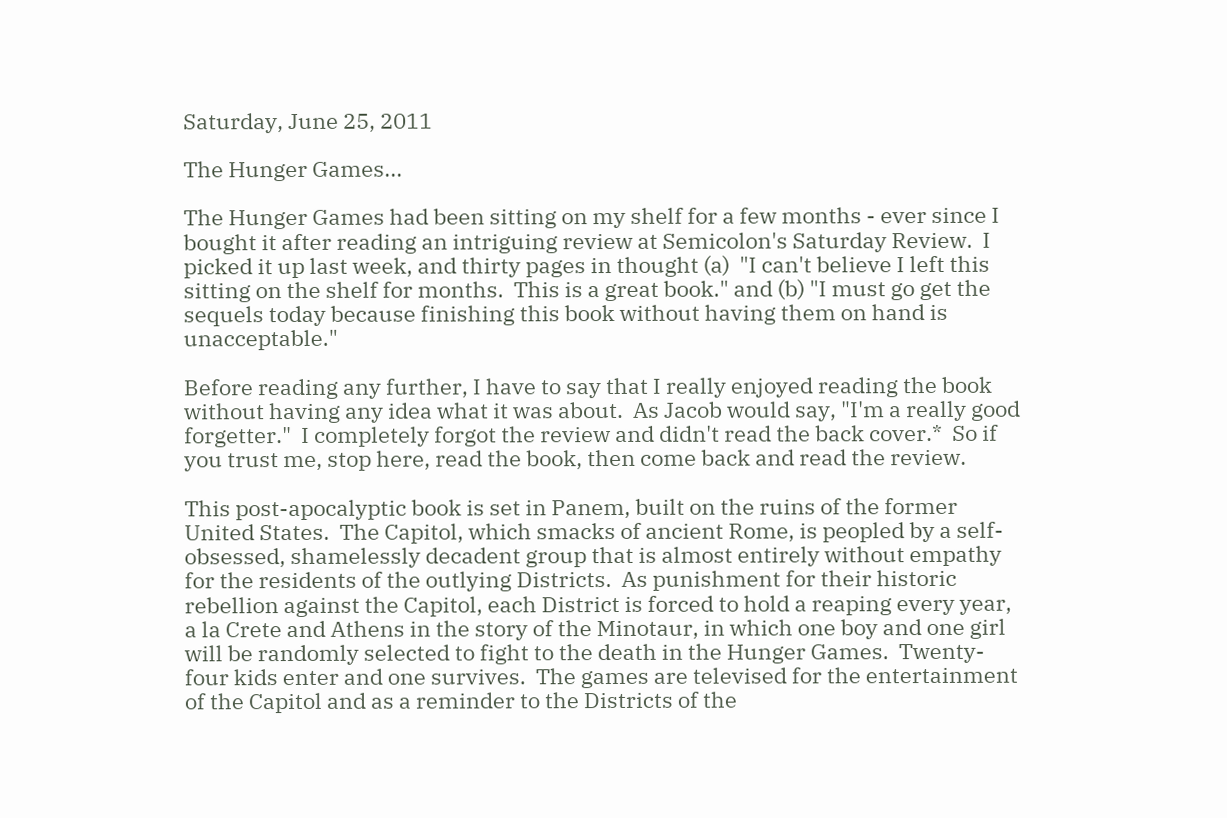Saturday, June 25, 2011

The Hunger Games...

The Hunger Games had been sitting on my shelf for a few months - ever since I bought it after reading an intriguing review at Semicolon's Saturday Review.  I picked it up last week, and thirty pages in thought (a)  "I can't believe I left this sitting on the shelf for months.  This is a great book." and (b) "I must go get the sequels today because finishing this book without having them on hand is unacceptable."

Before reading any further, I have to say that I really enjoyed reading the book without having any idea what it was about.  As Jacob would say, "I'm a really good forgetter."  I completely forgot the review and didn't read the back cover.*  So if you trust me, stop here, read the book, then come back and read the review.

This post-apocalyptic book is set in Panem, built on the ruins of the former United States.  The Capitol, which smacks of ancient Rome, is peopled by a self-obsessed, shamelessly decadent group that is almost entirely without empathy for the residents of the outlying Districts.  As punishment for their historic rebellion against the Capitol, each District is forced to hold a reaping every year, a la Crete and Athens in the story of the Minotaur, in which one boy and one girl will be randomly selected to fight to the death in the Hunger Games.  Twenty-four kids enter and one survives.  The games are televised for the entertainment of the Capitol and as a reminder to the Districts of the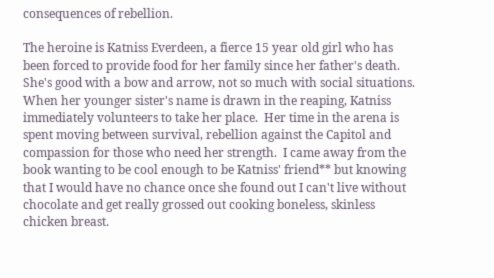consequences of rebellion.

The heroine is Katniss Everdeen, a fierce 15 year old girl who has been forced to provide food for her family since her father's death.  She's good with a bow and arrow, not so much with social situations.  When her younger sister's name is drawn in the reaping, Katniss immediately volunteers to take her place.  Her time in the arena is spent moving between survival, rebellion against the Capitol and compassion for those who need her strength.  I came away from the book wanting to be cool enough to be Katniss' friend** but knowing that I would have no chance once she found out I can't live without chocolate and get really grossed out cooking boneless, skinless chicken breast.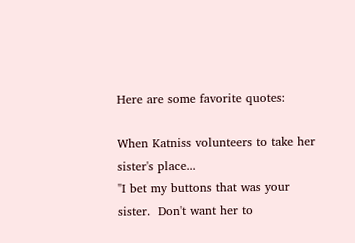Here are some favorite quotes:

When Katniss volunteers to take her sister's place...
"I bet my buttons that was your sister.  Don't want her to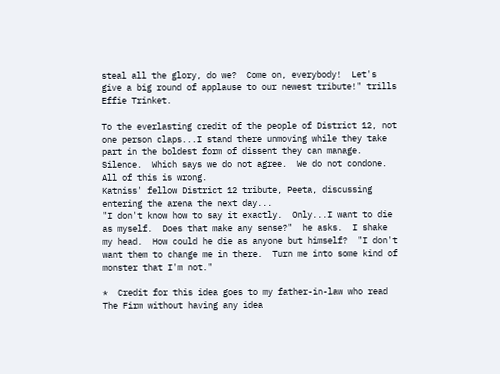steal all the glory, do we?  Come on, everybody!  Let's give a big round of applause to our newest tribute!" trills Effie Trinket.

To the everlasting credit of the people of District 12, not one person claps...I stand there unmoving while they take part in the boldest form of dissent they can manage.  Silence.  Which says we do not agree.  We do not condone.  All of this is wrong.
Katniss' fellow District 12 tribute, Peeta, discussing entering the arena the next day...
"I don't know how to say it exactly.  Only...I want to die as myself.  Does that make any sense?"  he asks.  I shake my head.  How could he die as anyone but himself?  "I don't want them to change me in there.  Turn me into some kind of monster that I'm not."

*  Credit for this idea goes to my father-in-law who read The Firm without having any idea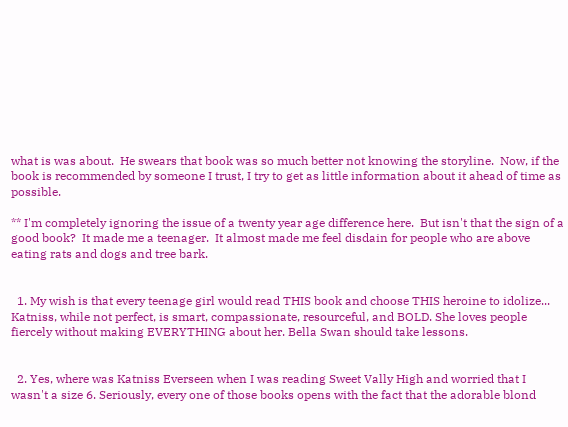what is was about.  He swears that book was so much better not knowing the storyline.  Now, if the book is recommended by someone I trust, I try to get as little information about it ahead of time as possible.

** I'm completely ignoring the issue of a twenty year age difference here.  But isn't that the sign of a good book?  It made me a teenager.  It almost made me feel disdain for people who are above eating rats and dogs and tree bark.


  1. My wish is that every teenage girl would read THIS book and choose THIS heroine to idolize... Katniss, while not perfect, is smart, compassionate, resourceful, and BOLD. She loves people fiercely without making EVERYTHING about her. Bella Swan should take lessons.


  2. Yes, where was Katniss Everseen when I was reading Sweet Vally High and worried that I wasn't a size 6. Seriously, every one of those books opens with the fact that the adorable blond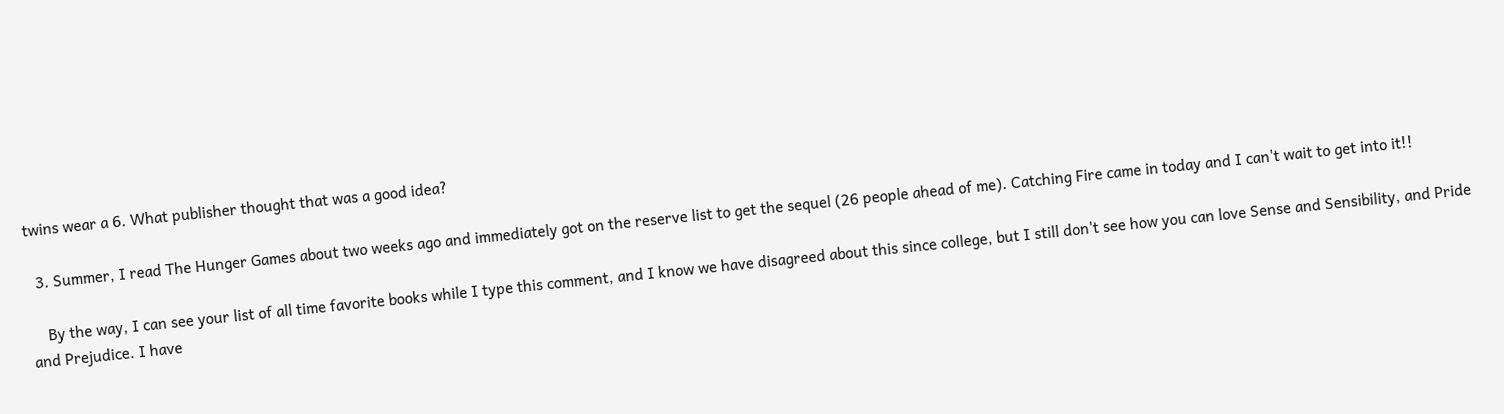twins wear a 6. What publisher thought that was a good idea?

  3. Summer, I read The Hunger Games about two weeks ago and immediately got on the reserve list to get the sequel (26 people ahead of me). Catching Fire came in today and I can't wait to get into it!!

    By the way, I can see your list of all time favorite books while I type this comment, and I know we have disagreed about this since college, but I still don't see how you can love Sense and Sensibility, and Pride and Prejudice. I have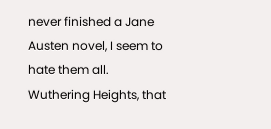never finished a Jane Austen novel, I seem to hate them all. Wuthering Heights, that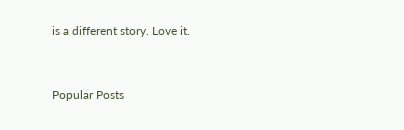is a different story. Love it.


Popular Posts